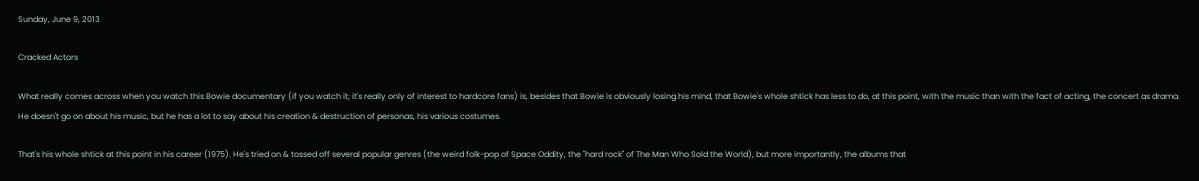Sunday, June 9, 2013

Cracked Actors

What really comes across when you watch this Bowie documentary (if you watch it; it's really only of interest to hardcore fans) is, besides that Bowie is obviously losing his mind, that Bowie's whole shtick has less to do, at this point, with the music than with the fact of acting, the concert as drama. He doesn't go on about his music, but he has a lot to say about his creation & destruction of personas, his various costumes.

That's his whole shtick at this point in his career (1975). He's tried on & tossed off several popular genres (the weird folk-pop of Space Oddity, the "hard rock" of The Man Who Sold the World), but more importantly, the albums that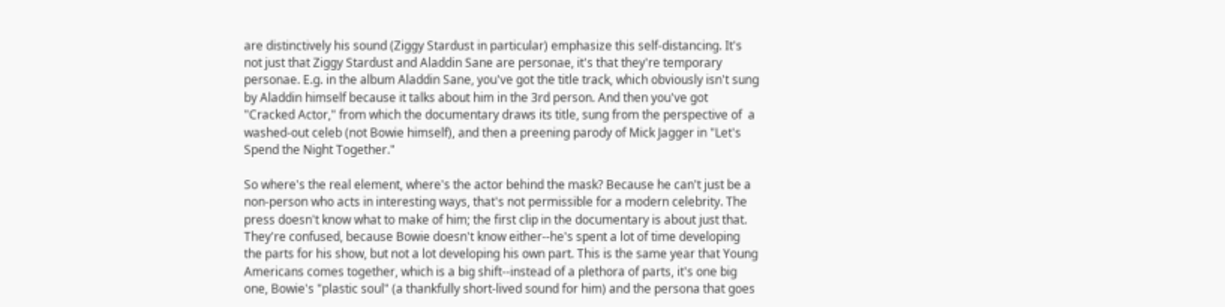are distinctively his sound (Ziggy Stardust in particular) emphasize this self-distancing. It's  not just that Ziggy Stardust and Aladdin Sane are personae, it's that they're temporary personae. E.g. in the album Aladdin Sane, you've got the title track, which obviously isn't sung by Aladdin himself because it talks about him in the 3rd person. And then you've got "Cracked Actor," from which the documentary draws its title, sung from the perspective of  a washed-out celeb (not Bowie himself), and then a preening parody of Mick Jagger in "Let's Spend the Night Together."

So where's the real element, where's the actor behind the mask? Because he can't just be a non-person who acts in interesting ways, that's not permissible for a modern celebrity. The press doesn't know what to make of him; the first clip in the documentary is about just that. They're confused, because Bowie doesn't know either--he's spent a lot of time developing the parts for his show, but not a lot developing his own part. This is the same year that Young Americans comes together, which is a big shift--instead of a plethora of parts, it's one big one, Bowie's "plastic soul" (a thankfully short-lived sound for him) and the persona that goes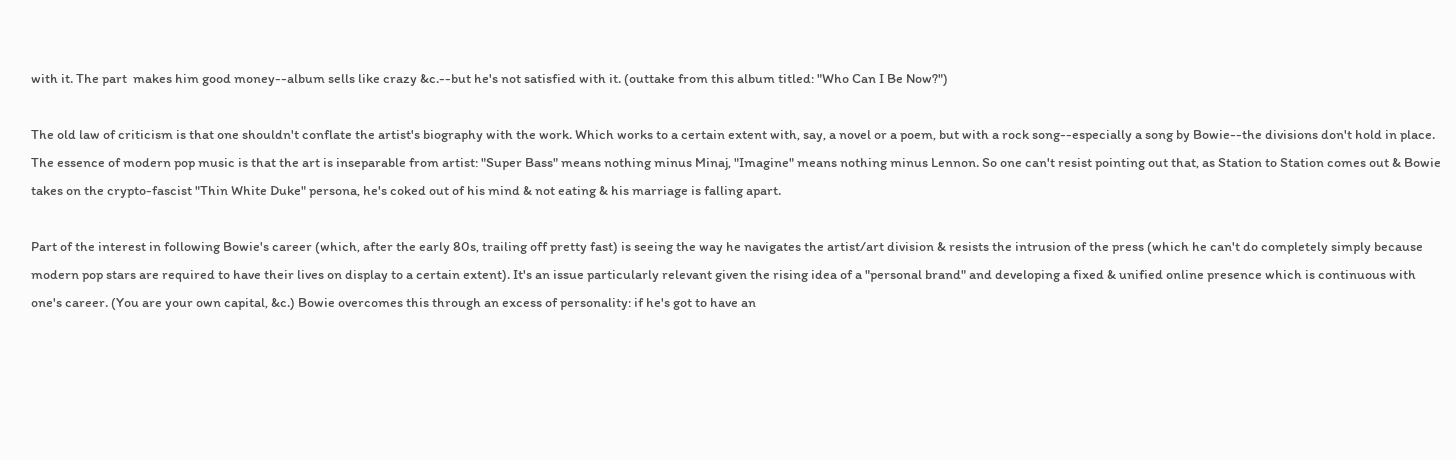with it. The part  makes him good money--album sells like crazy &c.--but he's not satisfied with it. (outtake from this album titled: "Who Can I Be Now?")

The old law of criticism is that one shouldn't conflate the artist's biography with the work. Which works to a certain extent with, say, a novel or a poem, but with a rock song--especially a song by Bowie--the divisions don't hold in place. The essence of modern pop music is that the art is inseparable from artist: "Super Bass" means nothing minus Minaj, "Imagine" means nothing minus Lennon. So one can't resist pointing out that, as Station to Station comes out & Bowie takes on the crypto-fascist "Thin White Duke" persona, he's coked out of his mind & not eating & his marriage is falling apart.

Part of the interest in following Bowie's career (which, after the early 80s, trailing off pretty fast) is seeing the way he navigates the artist/art division & resists the intrusion of the press (which he can't do completely simply because modern pop stars are required to have their lives on display to a certain extent). It's an issue particularly relevant given the rising idea of a "personal brand" and developing a fixed & unified online presence which is continuous with one's career. (You are your own capital, &c.) Bowie overcomes this through an excess of personality: if he's got to have an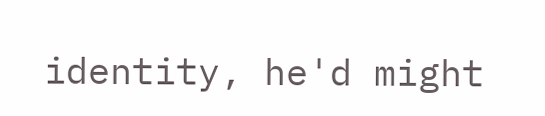identity, he'd might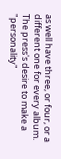as well have three, or four, or a different one for every album. The press's desire to make a "personality"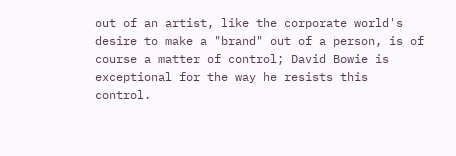out of an artist, like the corporate world's desire to make a "brand" out of a person, is of course a matter of control; David Bowie is exceptional for the way he resists this control.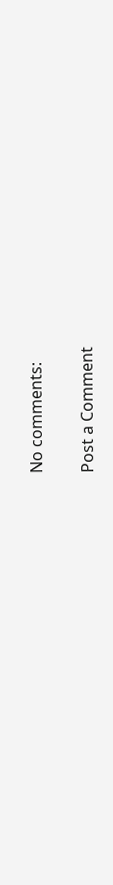No comments:

Post a Comment